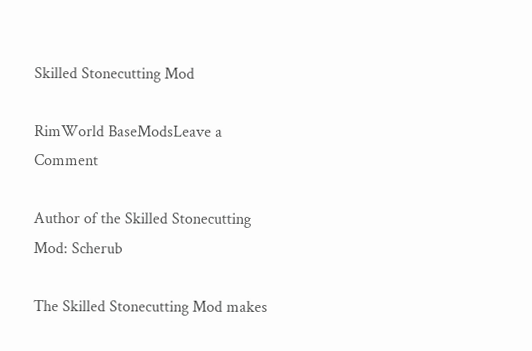Skilled Stonecutting Mod

RimWorld BaseModsLeave a Comment

Author of the Skilled Stonecutting Mod: Scherub

The Skilled Stonecutting Mod makes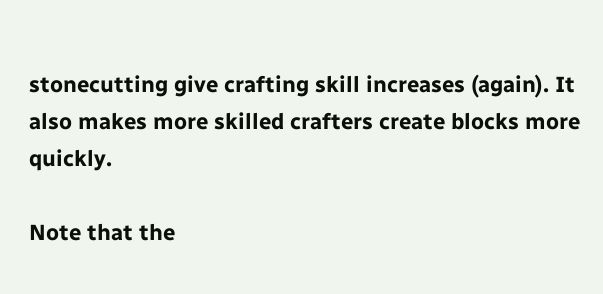stonecutting give crafting skill increases (again). It also makes more skilled crafters create blocks more quickly.

Note that the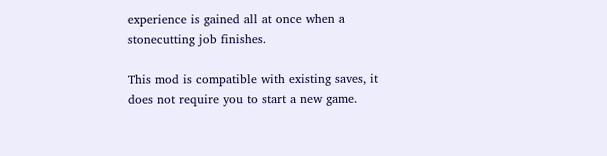experience is gained all at once when a stonecutting job finishes.

This mod is compatible with existing saves, it does not require you to start a new game.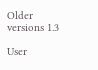Older versions 1.3

User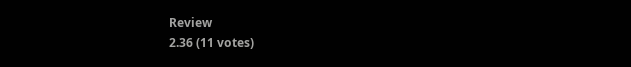Review
2.36 (11 votes)